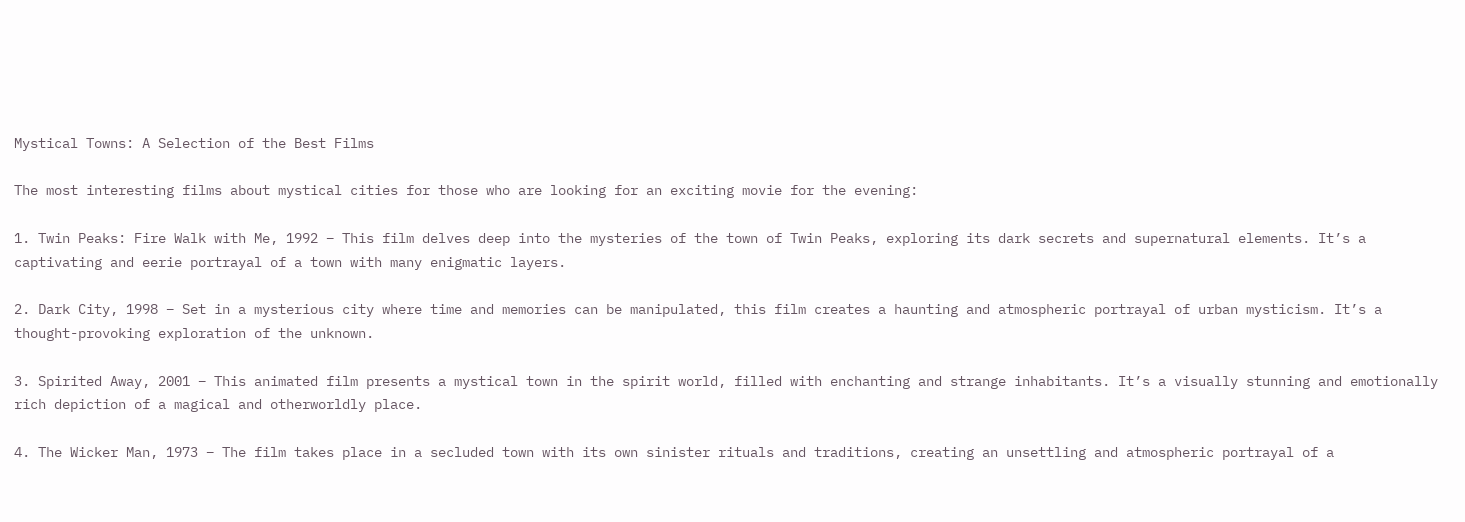Mystical Towns: A Selection of the Best Films

The most interesting films about mystical cities for those who are looking for an exciting movie for the evening:

1. Twin Peaks: Fire Walk with Me, 1992 – This film delves deep into the mysteries of the town of Twin Peaks, exploring its dark secrets and supernatural elements. It’s a captivating and eerie portrayal of a town with many enigmatic layers.

2. Dark City, 1998 – Set in a mysterious city where time and memories can be manipulated, this film creates a haunting and atmospheric portrayal of urban mysticism. It’s a thought-provoking exploration of the unknown.

3. Spirited Away, 2001 – This animated film presents a mystical town in the spirit world, filled with enchanting and strange inhabitants. It’s a visually stunning and emotionally rich depiction of a magical and otherworldly place.

4. The Wicker Man, 1973 – The film takes place in a secluded town with its own sinister rituals and traditions, creating an unsettling and atmospheric portrayal of a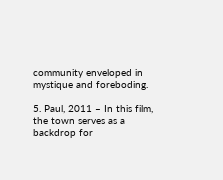community enveloped in mystique and foreboding.

5. Paul, 2011 – In this film, the town serves as a backdrop for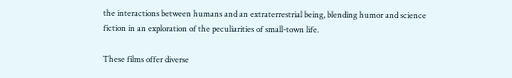the interactions between humans and an extraterrestrial being, blending humor and science fiction in an exploration of the peculiarities of small-town life.

These films offer diverse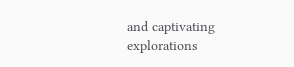and captivating explorations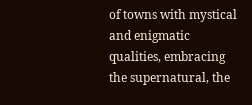of towns with mystical and enigmatic qualities, embracing the supernatural, the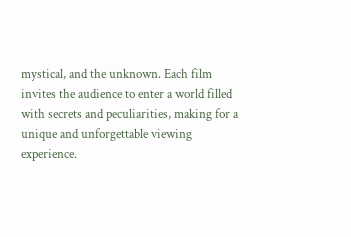mystical, and the unknown. Each film invites the audience to enter a world filled with secrets and peculiarities, making for a unique and unforgettable viewing experience.